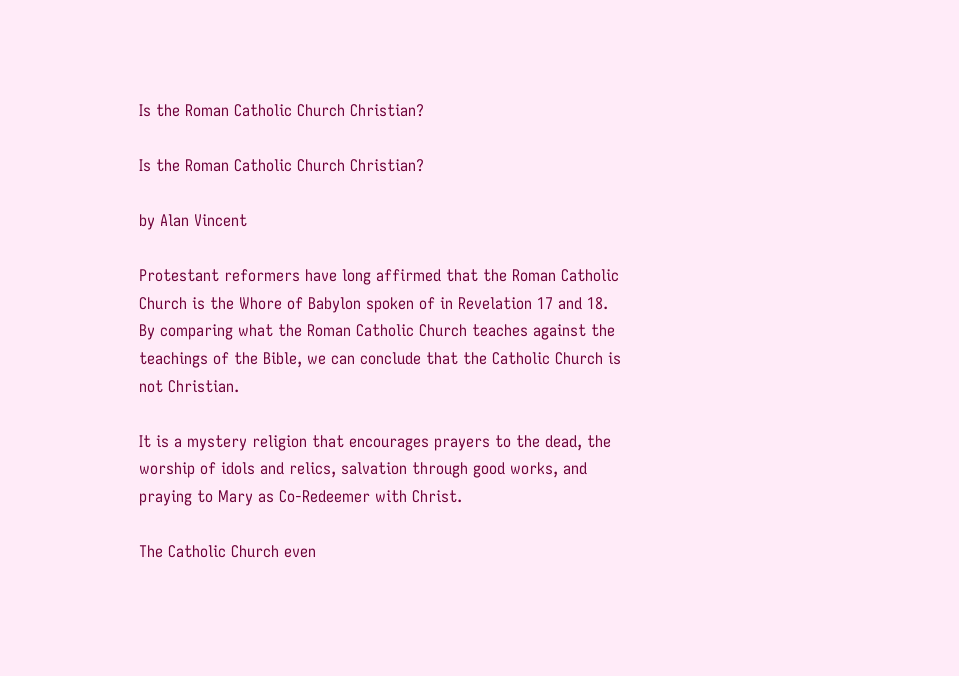Is the Roman Catholic Church Christian?

Is the Roman Catholic Church Christian?

by Alan Vincent

Protestant reformers have long affirmed that the Roman Catholic Church is the Whore of Babylon spoken of in Revelation 17 and 18. By comparing what the Roman Catholic Church teaches against the teachings of the Bible, we can conclude that the Catholic Church is not Christian.

It is a mystery religion that encourages prayers to the dead, the worship of idols and relics, salvation through good works, and praying to Mary as Co-Redeemer with Christ.

The Catholic Church even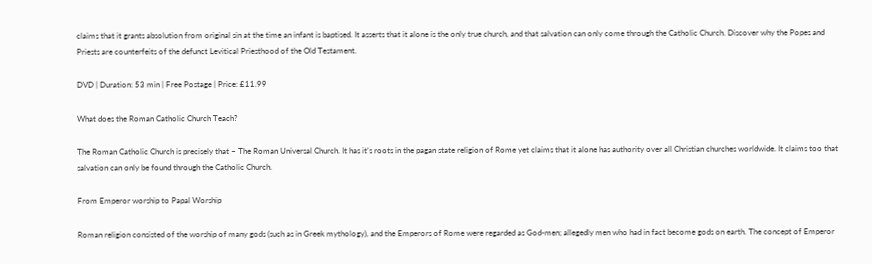claims that it grants absolution from original sin at the time an infant is baptised. It asserts that it alone is the only true church, and that salvation can only come through the Catholic Church. Discover why the Popes and Priests are counterfeits of the defunct Levitical Priesthood of the Old Testament.

DVD | Duration: 53 min | Free Postage | Price: £11.99

What does the Roman Catholic Church Teach?

The Roman Catholic Church is precisely that – The Roman Universal Church. It has it’s roots in the pagan state religion of Rome yet claims that it alone has authority over all Christian churches worldwide. It claims too that salvation can only be found through the Catholic Church.

From Emperor worship to Papal Worship

Roman religion consisted of the worship of many gods (such as in Greek mythology), and the Emperors of Rome were regarded as God-men; allegedly men who had in fact become gods on earth. The concept of Emperor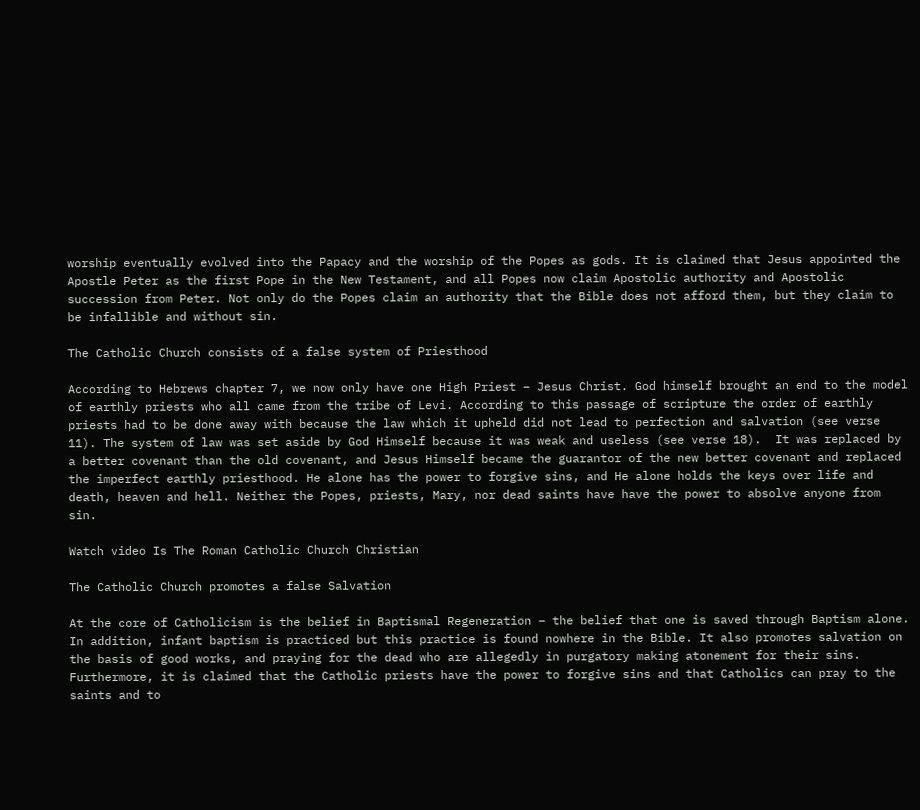worship eventually evolved into the Papacy and the worship of the Popes as gods. It is claimed that Jesus appointed the Apostle Peter as the first Pope in the New Testament, and all Popes now claim Apostolic authority and Apostolic succession from Peter. Not only do the Popes claim an authority that the Bible does not afford them, but they claim to be infallible and without sin.

The Catholic Church consists of a false system of Priesthood

According to Hebrews chapter 7, we now only have one High Priest – Jesus Christ. God himself brought an end to the model of earthly priests who all came from the tribe of Levi. According to this passage of scripture the order of earthly priests had to be done away with because the law which it upheld did not lead to perfection and salvation (see verse 11). The system of law was set aside by God Himself because it was weak and useless (see verse 18).  It was replaced by a better covenant than the old covenant, and Jesus Himself became the guarantor of the new better covenant and replaced the imperfect earthly priesthood. He alone has the power to forgive sins, and He alone holds the keys over life and death, heaven and hell. Neither the Popes, priests, Mary, nor dead saints have have the power to absolve anyone from sin.

Watch video Is The Roman Catholic Church Christian

The Catholic Church promotes a false Salvation

At the core of Catholicism is the belief in Baptismal Regeneration – the belief that one is saved through Baptism alone. In addition, infant baptism is practiced but this practice is found nowhere in the Bible. It also promotes salvation on the basis of good works, and praying for the dead who are allegedly in purgatory making atonement for their sins. Furthermore, it is claimed that the Catholic priests have the power to forgive sins and that Catholics can pray to the saints and to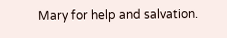Mary for help and salvation.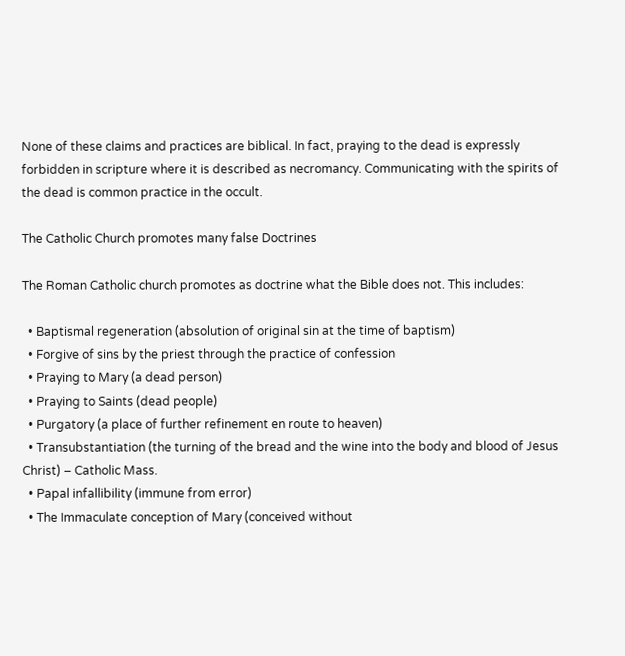None of these claims and practices are biblical. In fact, praying to the dead is expressly forbidden in scripture where it is described as necromancy. Communicating with the spirits of the dead is common practice in the occult.

The Catholic Church promotes many false Doctrines

The Roman Catholic church promotes as doctrine what the Bible does not. This includes:

  • Baptismal regeneration (absolution of original sin at the time of baptism)
  • Forgive of sins by the priest through the practice of confession
  • Praying to Mary (a dead person)
  • Praying to Saints (dead people)
  • Purgatory (a place of further refinement en route to heaven)
  • Transubstantiation (the turning of the bread and the wine into the body and blood of Jesus Christ) – Catholic Mass.
  • Papal infallibility (immune from error)
  • The Immaculate conception of Mary (conceived without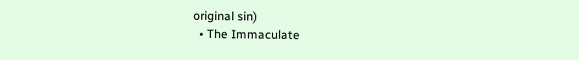original sin)
  • The Immaculate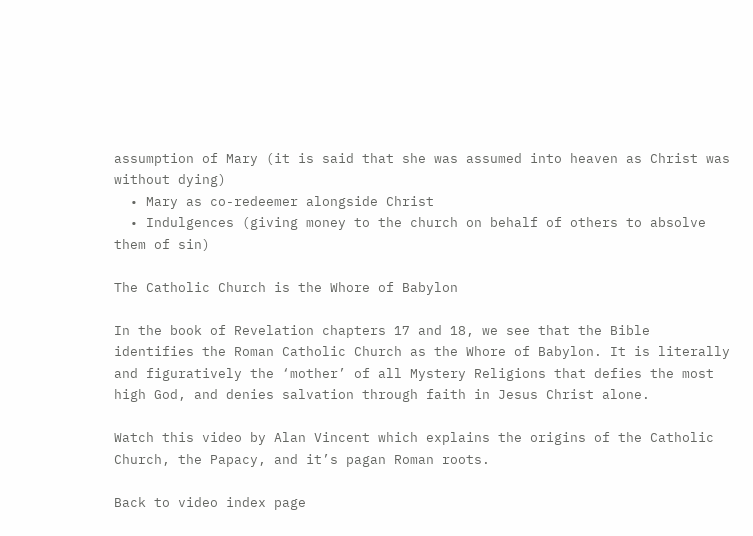assumption of Mary (it is said that she was assumed into heaven as Christ was without dying)
  • Mary as co-redeemer alongside Christ
  • Indulgences (giving money to the church on behalf of others to absolve them of sin)

The Catholic Church is the Whore of Babylon

In the book of Revelation chapters 17 and 18, we see that the Bible identifies the Roman Catholic Church as the Whore of Babylon. It is literally and figuratively the ‘mother’ of all Mystery Religions that defies the most high God, and denies salvation through faith in Jesus Christ alone.

Watch this video by Alan Vincent which explains the origins of the Catholic Church, the Papacy, and it’s pagan Roman roots.

Back to video index page